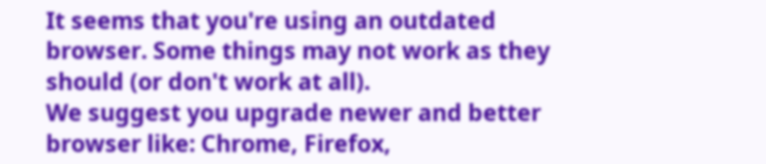It seems that you're using an outdated browser. Some things may not work as they should (or don't work at all).
We suggest you upgrade newer and better browser like: Chrome, Firefox,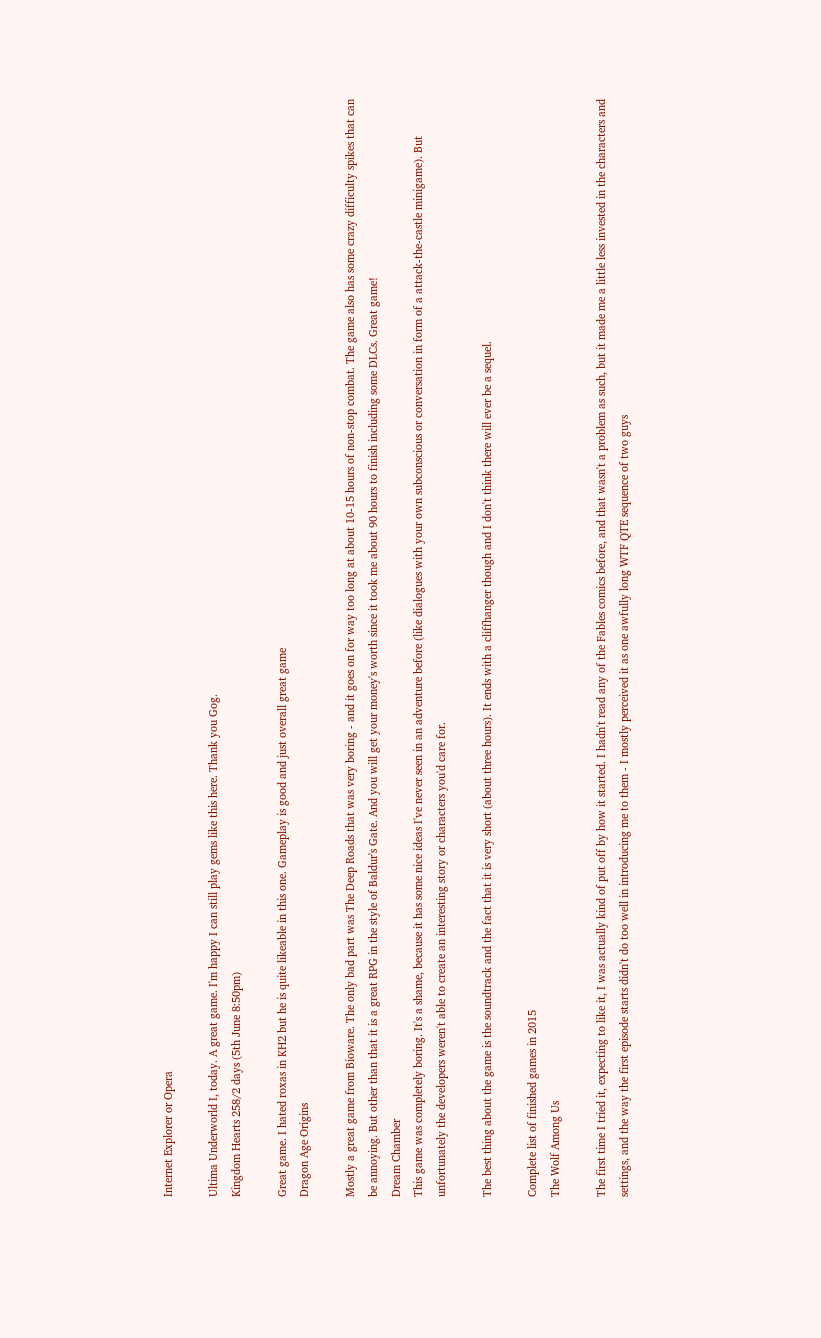Internet Explorer or Opera

Ultima Underworld I, today. A great game. I'm happy I can still play gems like this here. Thank you Gog.
Kingdom Hearts 258/2 days (5th June 8:50pm)

Great game. I hated roxas in KH2 but he is quite likeable in this one. Gameplay is good and just overall great game
Dragon Age Origins

Mostly a great game from Bioware. The only bad part was The Deep Roads that was very boring - and it goes on for way too long at about 10-15 hours of non-stop combat. The game also has some crazy difficulty spikes that can be annoying. But other than that it is a great RPG in the style of Baldur's Gate. And you will get your money's worth since it took me about 90 hours to finish including some DLCs. Great game!
Dream Chamber
This game was completely boring. It's a shame, because it has some nice ideas I've never seen in an adventure before (like dialogues with your own subconscious or conversation in form of a attack-the-castle minigame). But unfortunately the developers weren't able to create an interesting story or characters you'd care for.

The best thing about the game is the soundtrack and the fact that it is very short (about three hours). It ends with a cliffhanger though and I don't think there will ever be a sequel.

Complete list of finished games in 2015
The Wolf Among Us

The first time I tried it, expecting to like it, I was actually kind of put off by how it started. I hadn't read any of the Fables comics before, and that wasn't a problem as such, but it made me a little less invested in the characters and settings, and the way the first episode starts didn't do too well in introducing me to them - I mostly perceived it as one awfully long WTF QTE sequence of two guys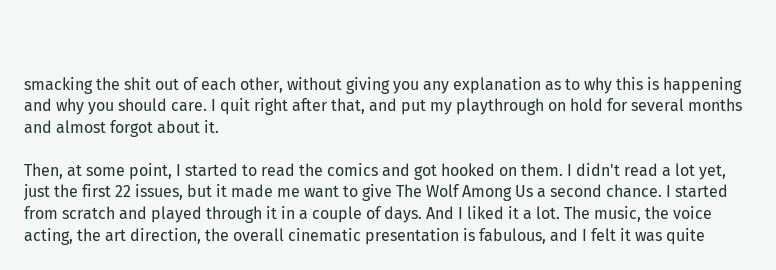smacking the shit out of each other, without giving you any explanation as to why this is happening and why you should care. I quit right after that, and put my playthrough on hold for several months and almost forgot about it.

Then, at some point, I started to read the comics and got hooked on them. I didn't read a lot yet, just the first 22 issues, but it made me want to give The Wolf Among Us a second chance. I started from scratch and played through it in a couple of days. And I liked it a lot. The music, the voice acting, the art direction, the overall cinematic presentation is fabulous, and I felt it was quite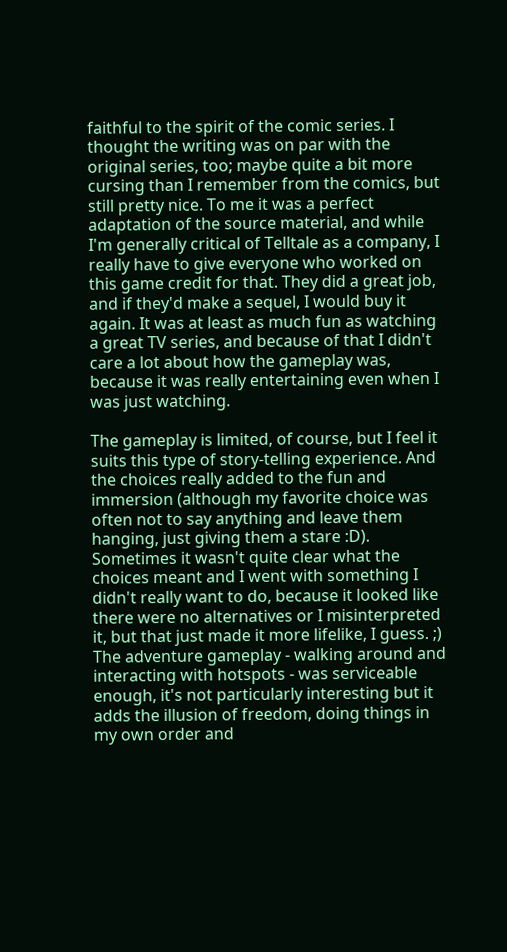faithful to the spirit of the comic series. I thought the writing was on par with the original series, too; maybe quite a bit more cursing than I remember from the comics, but still pretty nice. To me it was a perfect adaptation of the source material, and while I'm generally critical of Telltale as a company, I really have to give everyone who worked on this game credit for that. They did a great job, and if they'd make a sequel, I would buy it again. It was at least as much fun as watching a great TV series, and because of that I didn't care a lot about how the gameplay was, because it was really entertaining even when I was just watching.

The gameplay is limited, of course, but I feel it suits this type of story-telling experience. And the choices really added to the fun and immersion (although my favorite choice was often not to say anything and leave them hanging, just giving them a stare :D). Sometimes it wasn't quite clear what the choices meant and I went with something I didn't really want to do, because it looked like there were no alternatives or I misinterpreted it, but that just made it more lifelike, I guess. ;) The adventure gameplay - walking around and interacting with hotspots - was serviceable enough, it's not particularly interesting but it adds the illusion of freedom, doing things in my own order and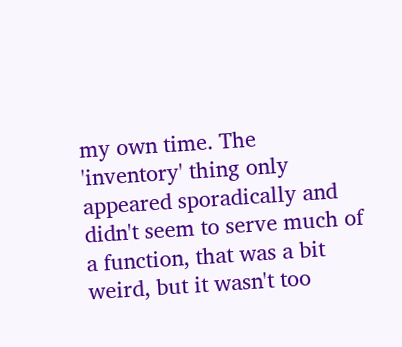my own time. The 'inventory' thing only appeared sporadically and didn't seem to serve much of a function, that was a bit weird, but it wasn't too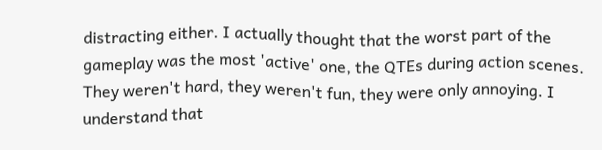distracting either. I actually thought that the worst part of the gameplay was the most 'active' one, the QTEs during action scenes. They weren't hard, they weren't fun, they were only annoying. I understand that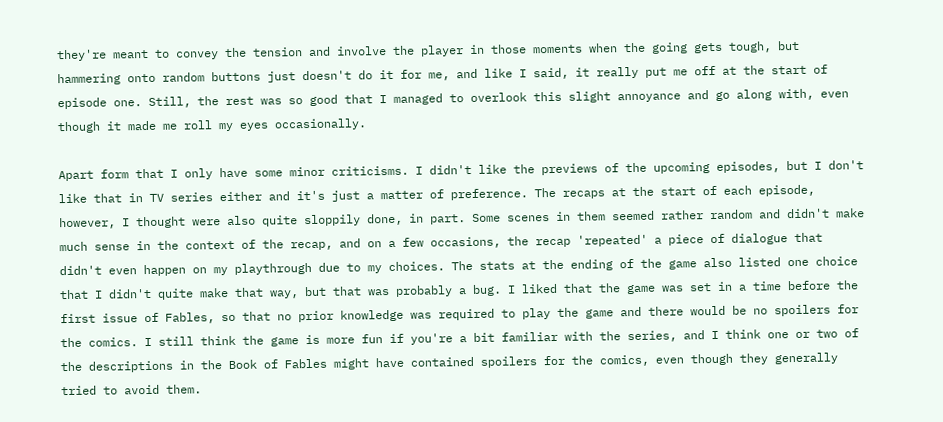they're meant to convey the tension and involve the player in those moments when the going gets tough, but hammering onto random buttons just doesn't do it for me, and like I said, it really put me off at the start of episode one. Still, the rest was so good that I managed to overlook this slight annoyance and go along with, even though it made me roll my eyes occasionally.

Apart form that I only have some minor criticisms. I didn't like the previews of the upcoming episodes, but I don't like that in TV series either and it's just a matter of preference. The recaps at the start of each episode, however, I thought were also quite sloppily done, in part. Some scenes in them seemed rather random and didn't make much sense in the context of the recap, and on a few occasions, the recap 'repeated' a piece of dialogue that didn't even happen on my playthrough due to my choices. The stats at the ending of the game also listed one choice that I didn't quite make that way, but that was probably a bug. I liked that the game was set in a time before the first issue of Fables, so that no prior knowledge was required to play the game and there would be no spoilers for the comics. I still think the game is more fun if you're a bit familiar with the series, and I think one or two of the descriptions in the Book of Fables might have contained spoilers for the comics, even though they generally tried to avoid them.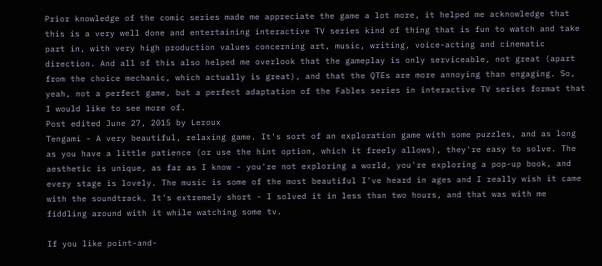Prior knowledge of the comic series made me appreciate the game a lot more, it helped me acknowledge that this is a very well done and entertaining interactive TV series kind of thing that is fun to watch and take part in, with very high production values concerning art, music, writing, voice-acting and cinematic direction. And all of this also helped me overlook that the gameplay is only serviceable, not great (apart from the choice mechanic, which actually is great), and that the QTEs are more annoying than engaging. So, yeah, not a perfect game, but a perfect adaptation of the Fables series in interactive TV series format that I would like to see more of.
Post edited June 27, 2015 by Leroux
Tengami - A very beautiful, relaxing game. It's sort of an exploration game with some puzzles, and as long as you have a little patience (or use the hint option, which it freely allows), they're easy to solve. The aesthetic is unique, as far as I know - you're not exploring a world, you're exploring a pop-up book, and every stage is lovely. The music is some of the most beautiful I've heard in ages and I really wish it came with the soundtrack. It's extremely short - I solved it in less than two hours, and that was with me fiddling around with it while watching some tv.

If you like point-and-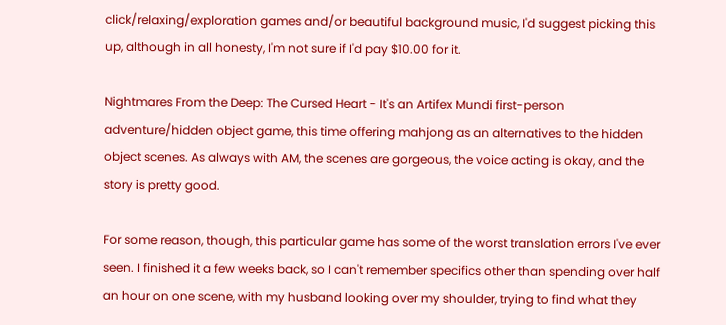click/relaxing/exploration games and/or beautiful background music, I'd suggest picking this up, although in all honesty, I'm not sure if I'd pay $10.00 for it.

Nightmares From the Deep: The Cursed Heart - It's an Artifex Mundi first-person adventure/hidden object game, this time offering mahjong as an alternatives to the hidden object scenes. As always with AM, the scenes are gorgeous, the voice acting is okay, and the story is pretty good.

For some reason, though, this particular game has some of the worst translation errors I've ever seen. I finished it a few weeks back, so I can't remember specifics other than spending over half an hour on one scene, with my husband looking over my shoulder, trying to find what they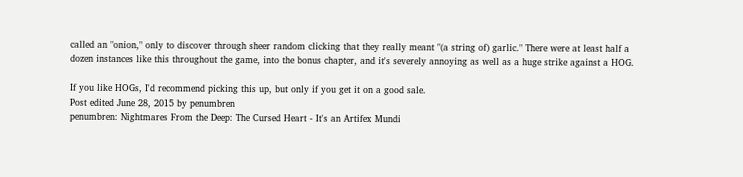called an "onion," only to discover through sheer random clicking that they really meant "(a string of) garlic." There were at least half a dozen instances like this throughout the game, into the bonus chapter, and it's severely annoying as well as a huge strike against a HOG.

If you like HOGs, I'd recommend picking this up, but only if you get it on a good sale.
Post edited June 28, 2015 by penumbren
penumbren: Nightmares From the Deep: The Cursed Heart - It's an Artifex Mundi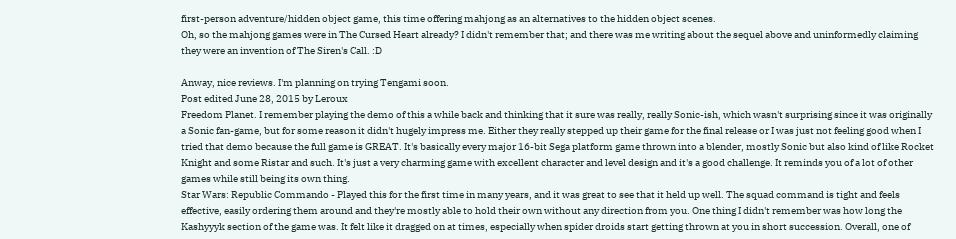first-person adventure/hidden object game, this time offering mahjong as an alternatives to the hidden object scenes.
Oh, so the mahjong games were in The Cursed Heart already? I didn't remember that; and there was me writing about the sequel above and uninformedly claiming they were an invention of The Siren's Call. :D

Anway, nice reviews. I'm planning on trying Tengami soon.
Post edited June 28, 2015 by Leroux
Freedom Planet. I remember playing the demo of this a while back and thinking that it sure was really, really Sonic-ish, which wasn't surprising since it was originally a Sonic fan-game, but for some reason it didn't hugely impress me. Either they really stepped up their game for the final release or I was just not feeling good when I tried that demo because the full game is GREAT. It's basically every major 16-bit Sega platform game thrown into a blender, mostly Sonic but also kind of like Rocket Knight and some Ristar and such. It's just a very charming game with excellent character and level design and it's a good challenge. It reminds you of a lot of other games while still being its own thing.
Star Wars: Republic Commando - Played this for the first time in many years, and it was great to see that it held up well. The squad command is tight and feels effective, easily ordering them around and they're mostly able to hold their own without any direction from you. One thing I didn't remember was how long the Kashyyyk section of the game was. It felt like it dragged on at times, especially when spider droids start getting thrown at you in short succession. Overall, one of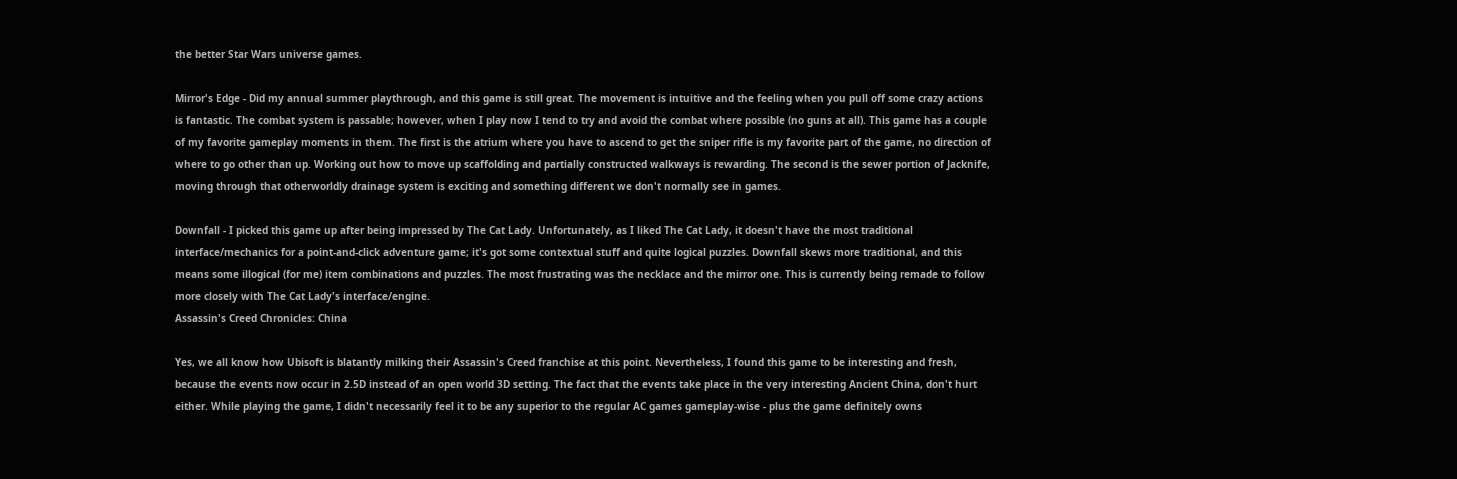the better Star Wars universe games.

Mirror's Edge - Did my annual summer playthrough, and this game is still great. The movement is intuitive and the feeling when you pull off some crazy actions is fantastic. The combat system is passable; however, when I play now I tend to try and avoid the combat where possible (no guns at all). This game has a couple of my favorite gameplay moments in them. The first is the atrium where you have to ascend to get the sniper rifle is my favorite part of the game, no direction of where to go other than up. Working out how to move up scaffolding and partially constructed walkways is rewarding. The second is the sewer portion of Jacknife, moving through that otherworldly drainage system is exciting and something different we don't normally see in games.

Downfall - I picked this game up after being impressed by The Cat Lady. Unfortunately, as I liked The Cat Lady, it doesn't have the most traditional interface/mechanics for a point-and-click adventure game; it's got some contextual stuff and quite logical puzzles. Downfall skews more traditional, and this means some illogical (for me) item combinations and puzzles. The most frustrating was the necklace and the mirror one. This is currently being remade to follow more closely with The Cat Lady's interface/engine.
Assassin's Creed Chronicles: China

Yes, we all know how Ubisoft is blatantly milking their Assassin's Creed franchise at this point. Nevertheless, I found this game to be interesting and fresh, because the events now occur in 2.5D instead of an open world 3D setting. The fact that the events take place in the very interesting Ancient China, don't hurt either. While playing the game, I didn't necessarily feel it to be any superior to the regular AC games gameplay-wise - plus the game definitely owns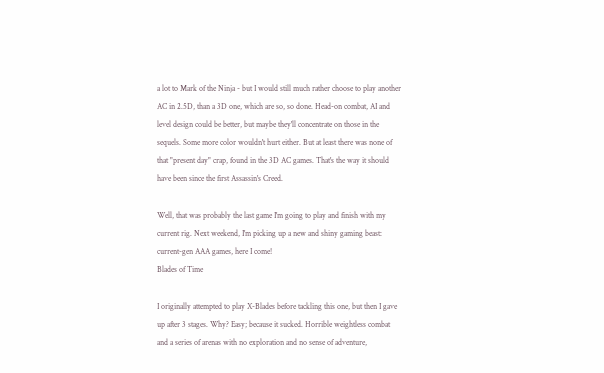a lot to Mark of the Ninja - but I would still much rather choose to play another AC in 2.5D, than a 3D one, which are so, so done. Head-on combat, AI and level design could be better, but maybe they'll concentrate on those in the sequels. Some more color wouldn't hurt either. But at least there was none of that "present day" crap, found in the 3D AC games. That's the way it should have been since the first Assassin's Creed.

Well, that was probably the last game I'm going to play and finish with my current rig. Next weekend, I'm picking up a new and shiny gaming beast: current-gen AAA games, here I come!
Blades of Time

I originally attempted to play X-Blades before tackling this one, but then I gave up after 3 stages. Why? Easy; because it sucked. Horrible weightless combat and a series of arenas with no exploration and no sense of adventure,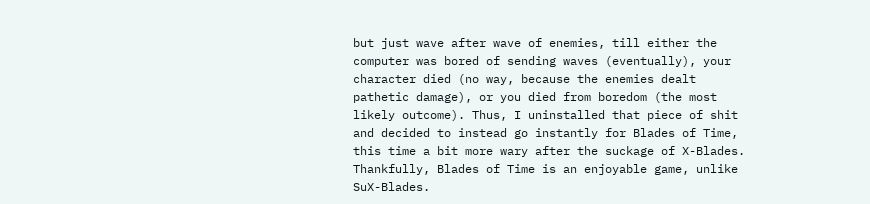but just wave after wave of enemies, till either the computer was bored of sending waves (eventually), your character died (no way, because the enemies dealt pathetic damage), or you died from boredom (the most likely outcome). Thus, I uninstalled that piece of shit and decided to instead go instantly for Blades of Time, this time a bit more wary after the suckage of X-Blades. Thankfully, Blades of Time is an enjoyable game, unlike SuX-Blades.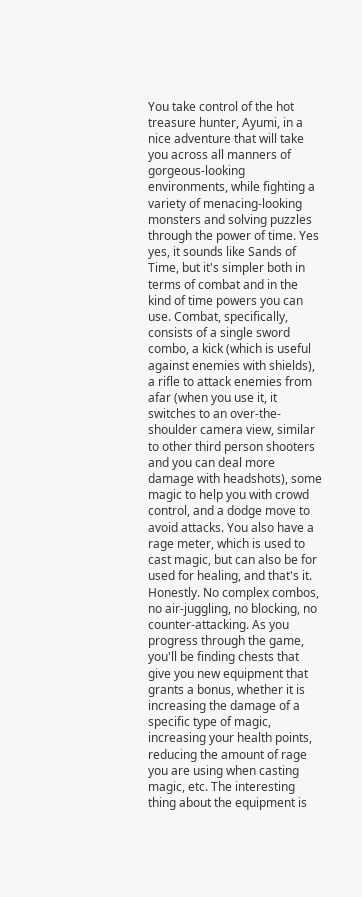You take control of the hot treasure hunter, Ayumi, in a nice adventure that will take you across all manners of gorgeous-looking environments, while fighting a variety of menacing-looking monsters and solving puzzles through the power of time. Yes yes, it sounds like Sands of Time, but it's simpler both in terms of combat and in the kind of time powers you can use. Combat, specifically, consists of a single sword combo, a kick (which is useful against enemies with shields), a rifle to attack enemies from afar (when you use it, it switches to an over-the-shoulder camera view, similar to other third person shooters and you can deal more damage with headshots), some magic to help you with crowd control, and a dodge move to avoid attacks. You also have a rage meter, which is used to cast magic, but can also be for used for healing, and that's it. Honestly. No complex combos, no air-juggling, no blocking, no counter-attacking. As you progress through the game, you'll be finding chests that give you new equipment that grants a bonus, whether it is increasing the damage of a specific type of magic, increasing your health points, reducing the amount of rage you are using when casting magic, etc. The interesting thing about the equipment is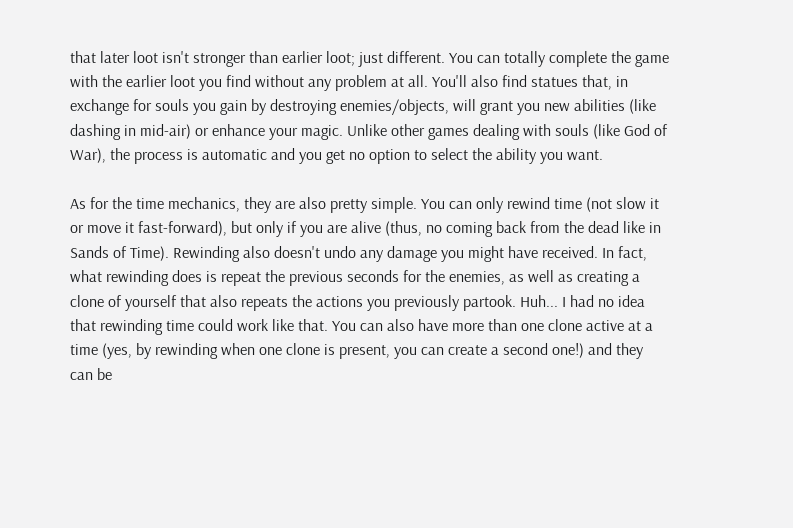that later loot isn't stronger than earlier loot; just different. You can totally complete the game with the earlier loot you find without any problem at all. You'll also find statues that, in exchange for souls you gain by destroying enemies/objects, will grant you new abilities (like dashing in mid-air) or enhance your magic. Unlike other games dealing with souls (like God of War), the process is automatic and you get no option to select the ability you want.

As for the time mechanics, they are also pretty simple. You can only rewind time (not slow it or move it fast-forward), but only if you are alive (thus, no coming back from the dead like in Sands of Time). Rewinding also doesn't undo any damage you might have received. In fact, what rewinding does is repeat the previous seconds for the enemies, as well as creating a clone of yourself that also repeats the actions you previously partook. Huh... I had no idea that rewinding time could work like that. You can also have more than one clone active at a time (yes, by rewinding when one clone is present, you can create a second one!) and they can be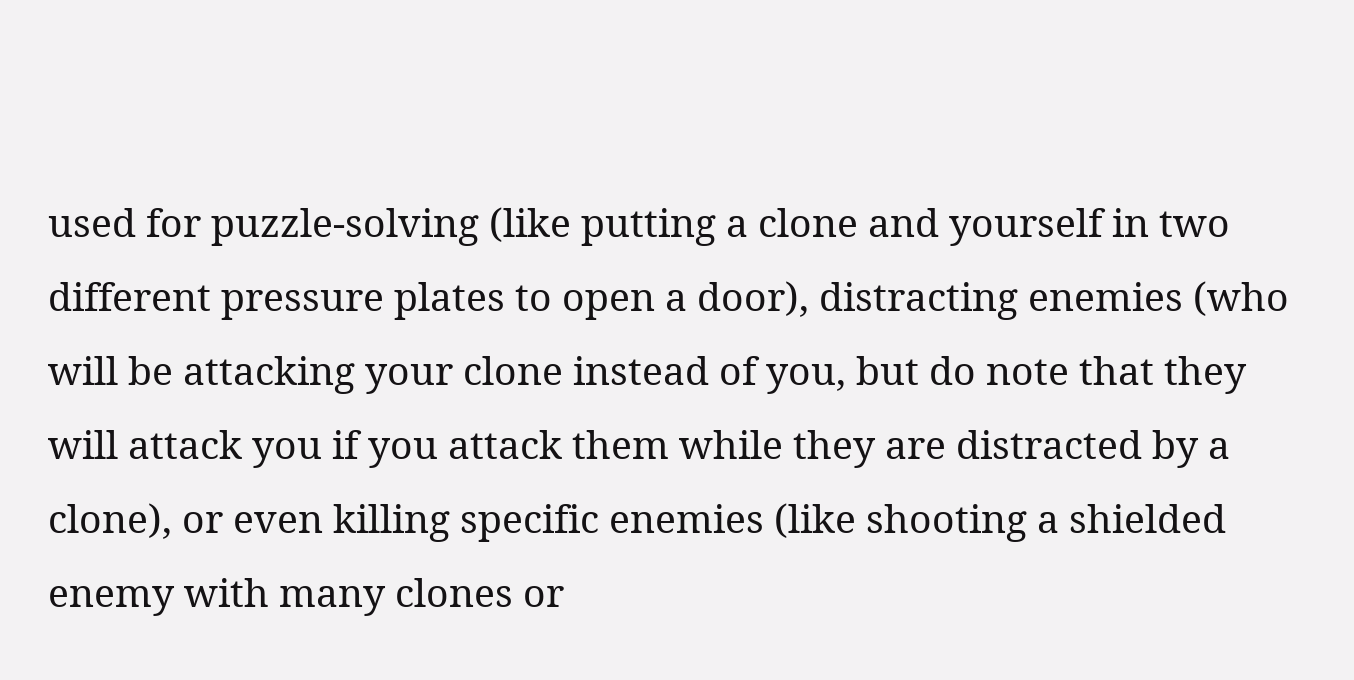used for puzzle-solving (like putting a clone and yourself in two different pressure plates to open a door), distracting enemies (who will be attacking your clone instead of you, but do note that they will attack you if you attack them while they are distracted by a clone), or even killing specific enemies (like shooting a shielded enemy with many clones or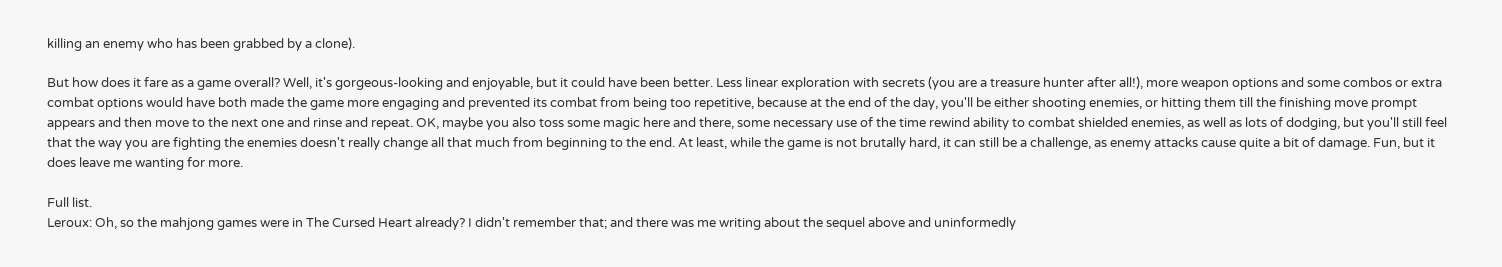killing an enemy who has been grabbed by a clone).

But how does it fare as a game overall? Well, it's gorgeous-looking and enjoyable, but it could have been better. Less linear exploration with secrets (you are a treasure hunter after all!), more weapon options and some combos or extra combat options would have both made the game more engaging and prevented its combat from being too repetitive, because at the end of the day, you'll be either shooting enemies, or hitting them till the finishing move prompt appears and then move to the next one and rinse and repeat. OK, maybe you also toss some magic here and there, some necessary use of the time rewind ability to combat shielded enemies, as well as lots of dodging, but you'll still feel that the way you are fighting the enemies doesn't really change all that much from beginning to the end. At least, while the game is not brutally hard, it can still be a challenge, as enemy attacks cause quite a bit of damage. Fun, but it does leave me wanting for more.

Full list.
Leroux: Oh, so the mahjong games were in The Cursed Heart already? I didn't remember that; and there was me writing about the sequel above and uninformedly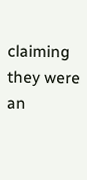claiming they were an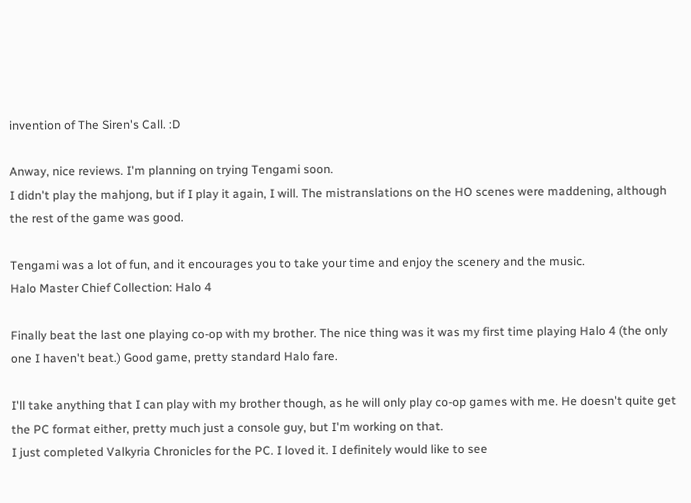invention of The Siren's Call. :D

Anway, nice reviews. I'm planning on trying Tengami soon.
I didn't play the mahjong, but if I play it again, I will. The mistranslations on the HO scenes were maddening, although the rest of the game was good.

Tengami was a lot of fun, and it encourages you to take your time and enjoy the scenery and the music.
Halo Master Chief Collection: Halo 4

Finally beat the last one playing co-op with my brother. The nice thing was it was my first time playing Halo 4 (the only one I haven't beat.) Good game, pretty standard Halo fare.

I'll take anything that I can play with my brother though, as he will only play co-op games with me. He doesn't quite get the PC format either, pretty much just a console guy, but I'm working on that.
I just completed Valkyria Chronicles for the PC. I loved it. I definitely would like to see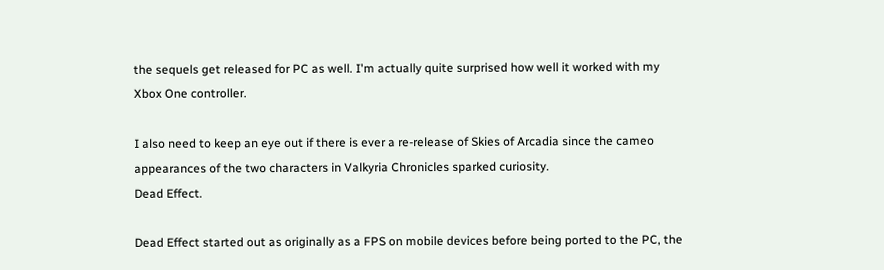the sequels get released for PC as well. I'm actually quite surprised how well it worked with my Xbox One controller.

I also need to keep an eye out if there is ever a re-release of Skies of Arcadia since the cameo appearances of the two characters in Valkyria Chronicles sparked curiosity.
Dead Effect.

Dead Effect started out as originally as a FPS on mobile devices before being ported to the PC, the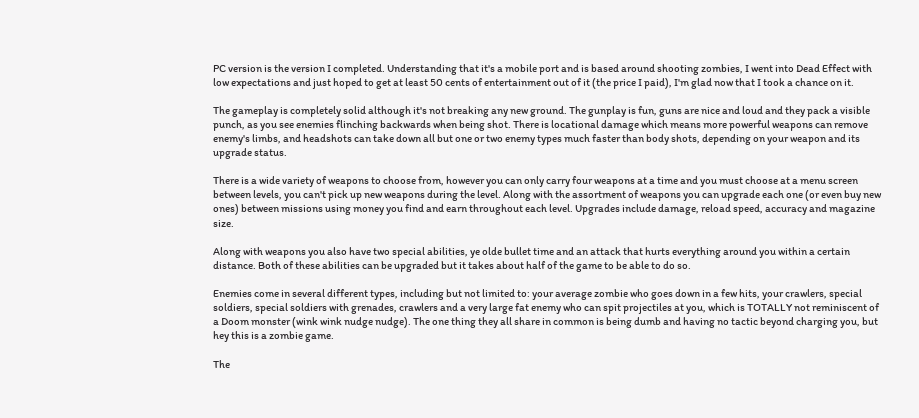PC version is the version I completed. Understanding that it's a mobile port and is based around shooting zombies, I went into Dead Effect with low expectations and just hoped to get at least 50 cents of entertainment out of it (the price I paid), I'm glad now that I took a chance on it.

The gameplay is completely solid although it's not breaking any new ground. The gunplay is fun, guns are nice and loud and they pack a visible punch, as you see enemies flinching backwards when being shot. There is locational damage which means more powerful weapons can remove enemy's limbs, and headshots can take down all but one or two enemy types much faster than body shots, depending on your weapon and its upgrade status.

There is a wide variety of weapons to choose from, however you can only carry four weapons at a time and you must choose at a menu screen between levels, you can't pick up new weapons during the level. Along with the assortment of weapons you can upgrade each one (or even buy new ones) between missions using money you find and earn throughout each level. Upgrades include damage, reload speed, accuracy and magazine size.

Along with weapons you also have two special abilities, ye olde bullet time and an attack that hurts everything around you within a certain distance. Both of these abilities can be upgraded but it takes about half of the game to be able to do so.

Enemies come in several different types, including but not limited to: your average zombie who goes down in a few hits, your crawlers, special soldiers, special soldiers with grenades, crawlers and a very large fat enemy who can spit projectiles at you, which is TOTALLY not reminiscent of a Doom monster (wink wink nudge nudge). The one thing they all share in common is being dumb and having no tactic beyond charging you, but hey this is a zombie game.

The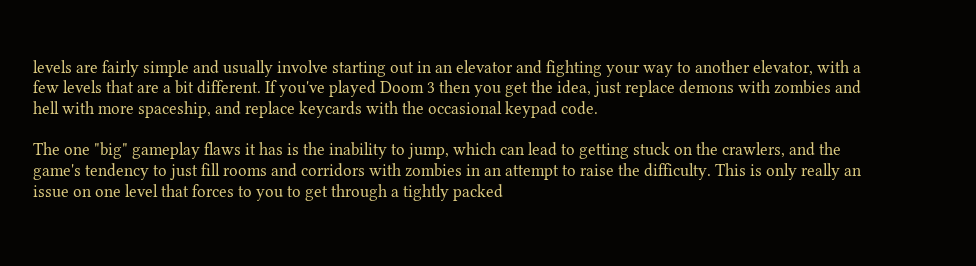levels are fairly simple and usually involve starting out in an elevator and fighting your way to another elevator, with a few levels that are a bit different. If you've played Doom 3 then you get the idea, just replace demons with zombies and hell with more spaceship, and replace keycards with the occasional keypad code.

The one "big" gameplay flaws it has is the inability to jump, which can lead to getting stuck on the crawlers, and the game's tendency to just fill rooms and corridors with zombies in an attempt to raise the difficulty. This is only really an issue on one level that forces to you to get through a tightly packed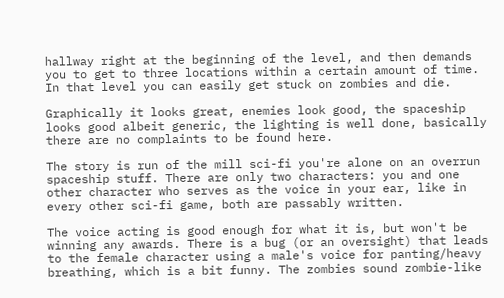hallway right at the beginning of the level, and then demands you to get to three locations within a certain amount of time. In that level you can easily get stuck on zombies and die.

Graphically it looks great, enemies look good, the spaceship looks good albeit generic, the lighting is well done, basically there are no complaints to be found here.

The story is run of the mill sci-fi you're alone on an overrun spaceship stuff. There are only two characters: you and one other character who serves as the voice in your ear, like in every other sci-fi game, both are passably written.

The voice acting is good enough for what it is, but won't be winning any awards. There is a bug (or an oversight) that leads to the female character using a male's voice for panting/heavy breathing, which is a bit funny. The zombies sound zombie-like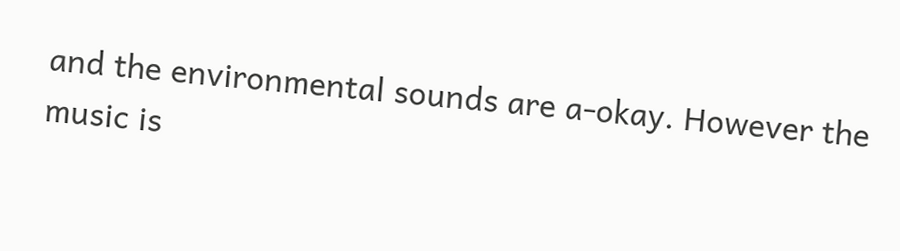and the environmental sounds are a-okay. However the music is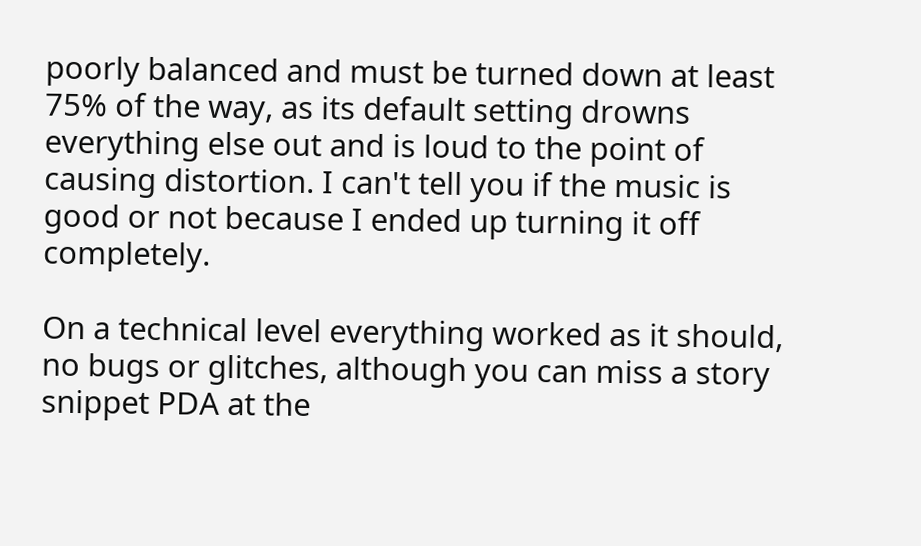poorly balanced and must be turned down at least 75% of the way, as its default setting drowns everything else out and is loud to the point of causing distortion. I can't tell you if the music is good or not because I ended up turning it off completely.

On a technical level everything worked as it should, no bugs or glitches, although you can miss a story snippet PDA at the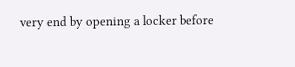very end by opening a locker before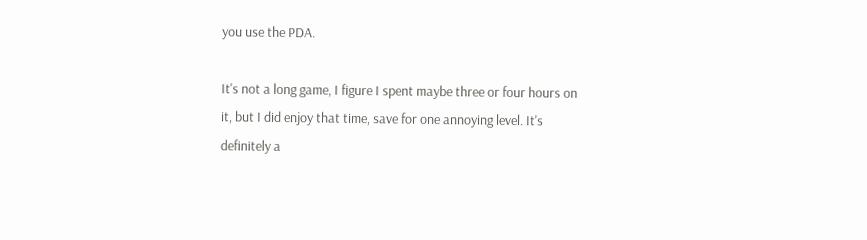you use the PDA.

It's not a long game, I figure I spent maybe three or four hours on it, but I did enjoy that time, save for one annoying level. It's definitely a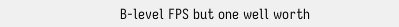B-level FPS but one well worth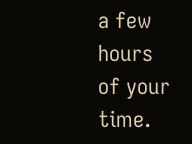a few hours of your time.